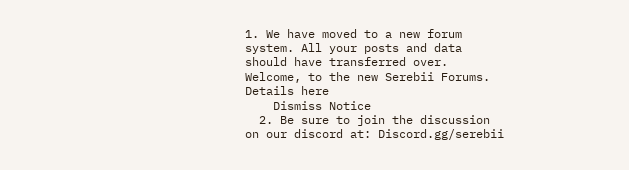1. We have moved to a new forum system. All your posts and data should have transferred over. Welcome, to the new Serebii Forums. Details here
    Dismiss Notice
  2. Be sure to join the discussion on our discord at: Discord.gg/serebii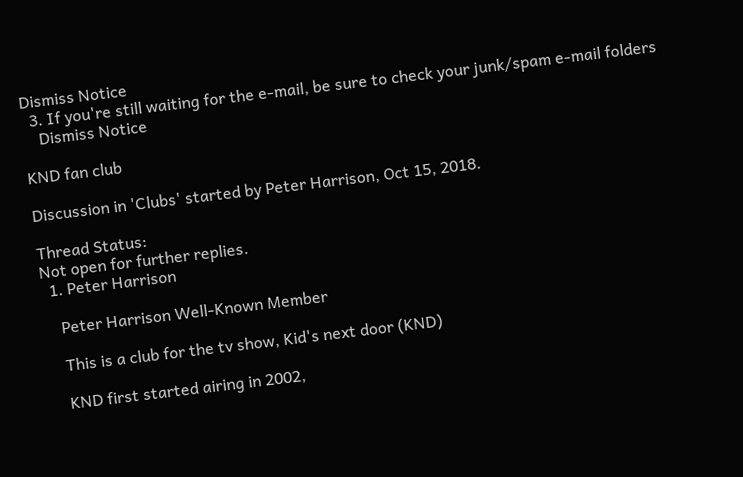Dismiss Notice
  3. If you're still waiting for the e-mail, be sure to check your junk/spam e-mail folders
    Dismiss Notice

KND fan club

Discussion in 'Clubs' started by Peter Harrison, Oct 15, 2018.

Thread Status:
Not open for further replies.
  1. Peter Harrison

    Peter Harrison Well-Known Member

    This is a club for the tv show, Kid's next door (KND)

    KND first started airing in 2002,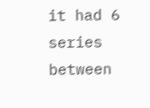it had 6 series between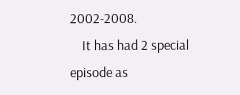2002-2008.
    It has had 2 special episode as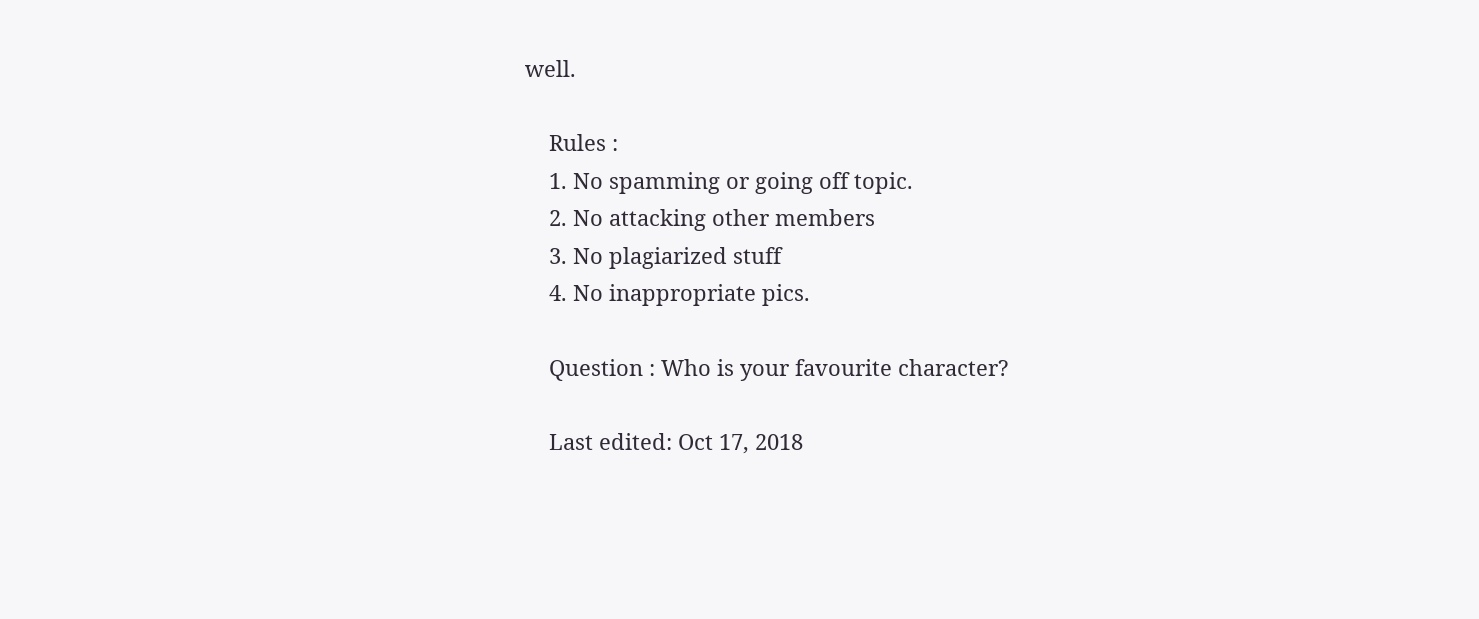well.

    Rules :
    1. No spamming or going off topic.
    2. No attacking other members
    3. No plagiarized stuff
    4. No inappropriate pics.

    Question : Who is your favourite character?

    Last edited: Oct 17, 2018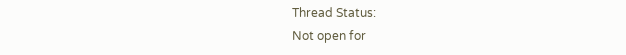Thread Status:
Not open for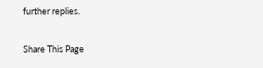further replies.

Share This Page